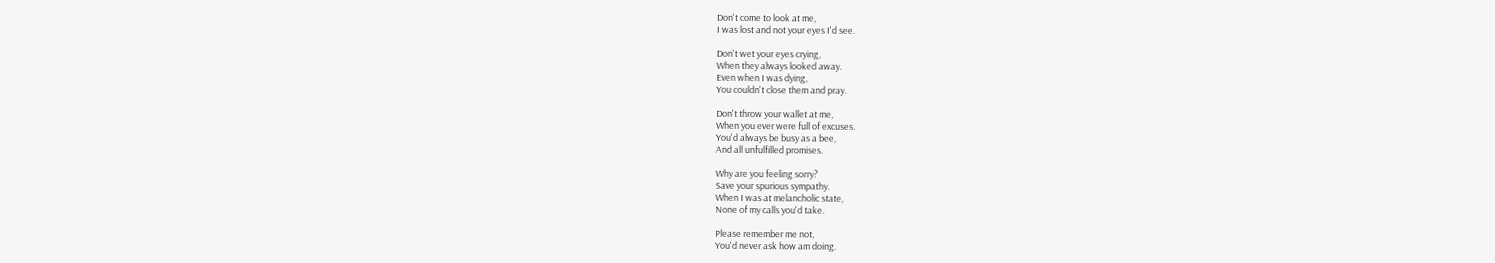Don't come to look at me,
I was lost and not your eyes I'd see.

Don't wet your eyes crying,
When they always looked away.
Even when I was dying,
You couldn't close them and pray.

Don't throw your wallet at me,
When you ever were full of excuses.
You'd always be busy as a bee,
And all unfulfilled promises.

Why are you feeling sorry?
Save your spurious sympathy.
When I was at melancholic state,
None of my calls you'd take.

Please remember me not,
You'd never ask how am doing.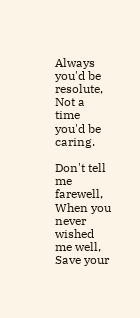Always you'd be resolute,
Not a time you'd be caring.

Don't tell me farewell,
When you never wished me well,
Save your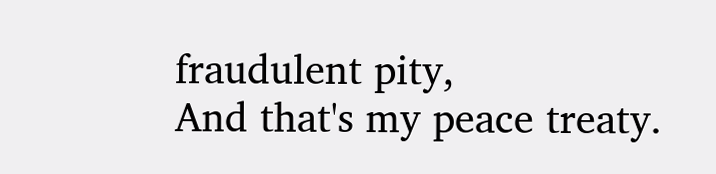fraudulent pity,
And that's my peace treaty.